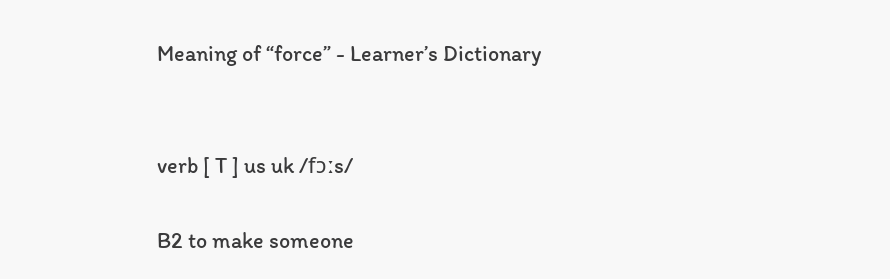Meaning of “force” - Learner’s Dictionary


verb [ T ] us uk /fɔːs/

B2 to make someone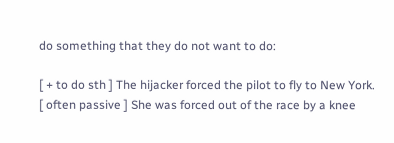do something that they do not want to do:

[ + to do sth ] The hijacker forced the pilot to fly to New York.
[ often passive ] She was forced out of the race by a knee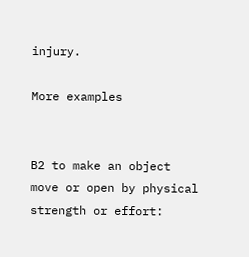injury.

More examples


B2 to make an object move or open by physical strength or effort: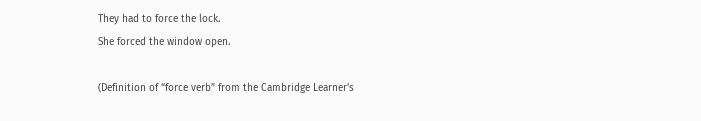They had to force the lock.
She forced the window open.

(Definition of “force verb” from the Cambridge Learner’s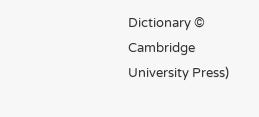Dictionary © Cambridge University Press)